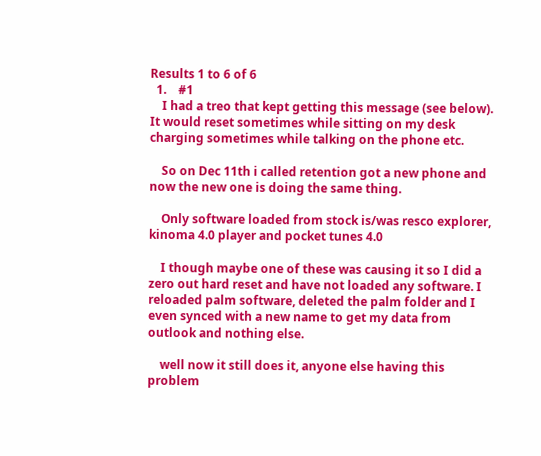Results 1 to 6 of 6
  1.    #1
    I had a treo that kept getting this message (see below). It would reset sometimes while sitting on my desk charging sometimes while talking on the phone etc.

    So on Dec 11th i called retention got a new phone and now the new one is doing the same thing.

    Only software loaded from stock is/was resco explorer, kinoma 4.0 player and pocket tunes 4.0

    I though maybe one of these was causing it so I did a zero out hard reset and have not loaded any software. I reloaded palm software, deleted the palm folder and I even synced with a new name to get my data from outlook and nothing else.

    well now it still does it, anyone else having this problem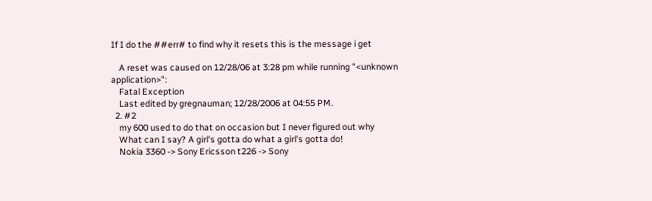If I do the ##err# to find why it resets this is the message i get

    A reset was caused on 12/28/06 at 3:28 pm while running "<unknown application>":
    Fatal Exception
    Last edited by gregnauman; 12/28/2006 at 04:55 PM.
  2. #2
    my 600 used to do that on occasion but I never figured out why
    What can I say? A girl's gotta do what a girl's gotta do!
    Nokia 3360 -> Sony Ericsson t226 -> Sony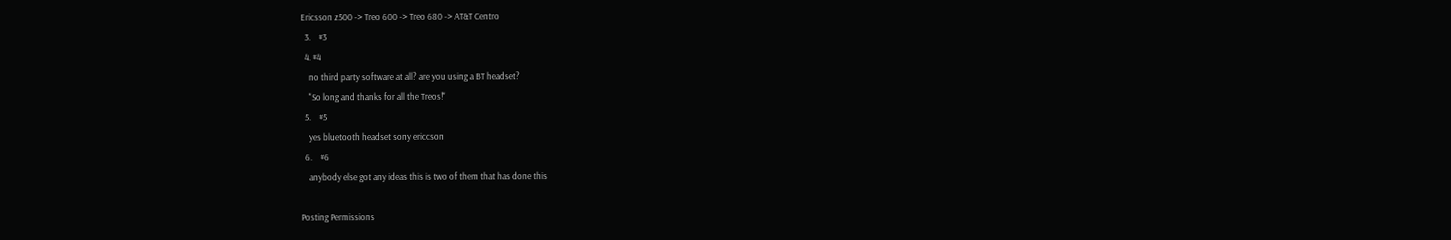Ericsson z500 -> Treo 600 -> Treo 680 -> AT&T Centro
  3.    #3
  4. #4
    no third party software at all? are you using a BT headset?
    "So long and thanks for all the Treos!"
  5.    #5
    yes bluetooth headset sony ericcson
  6.    #6
    anybody else got any ideas this is two of them that has done this

Posting Permissions